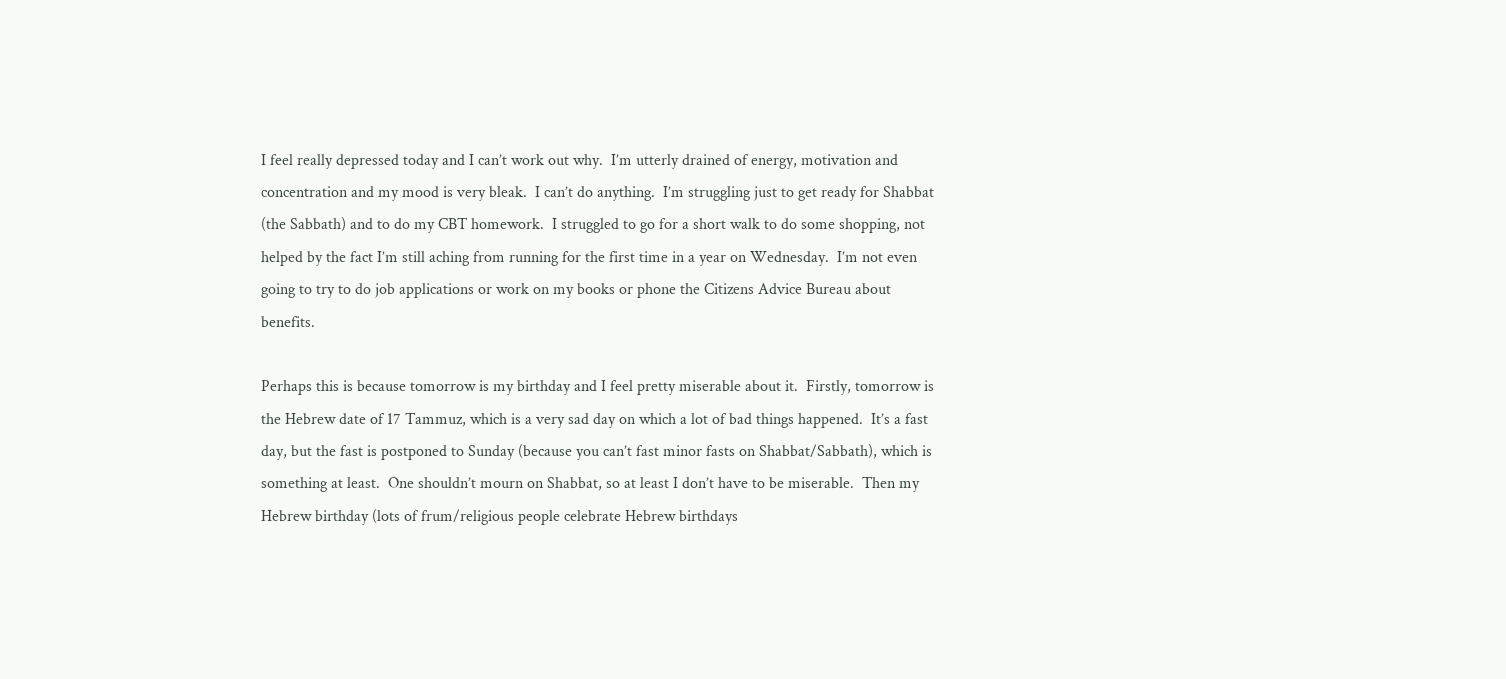I feel really depressed today and I can’t work out why.  I’m utterly drained of energy, motivation and concentration and my mood is very bleak.  I can’t do anything.  I’m struggling just to get ready for Shabbat (the Sabbath) and to do my CBT homework.  I struggled to go for a short walk to do some shopping, not helped by the fact I’m still aching from running for the first time in a year on Wednesday.  I’m not even going to try to do job applications or work on my books or phone the Citizens Advice Bureau about benefits.

Perhaps this is because tomorrow is my birthday and I feel pretty miserable about it.  Firstly, tomorrow is the Hebrew date of 17 Tammuz, which is a very sad day on which a lot of bad things happened.  It’s a fast day, but the fast is postponed to Sunday (because you can’t fast minor fasts on Shabbat/Sabbath), which is something at least.  One shouldn’t mourn on Shabbat, so at least I don’t have to be miserable.  Then my Hebrew birthday (lots of frum/religious people celebrate Hebrew birthdays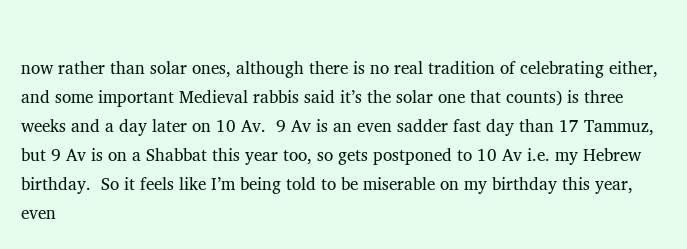now rather than solar ones, although there is no real tradition of celebrating either, and some important Medieval rabbis said it’s the solar one that counts) is three weeks and a day later on 10 Av.  9 Av is an even sadder fast day than 17 Tammuz, but 9 Av is on a Shabbat this year too, so gets postponed to 10 Av i.e. my Hebrew birthday.  So it feels like I’m being told to be miserable on my birthday this year, even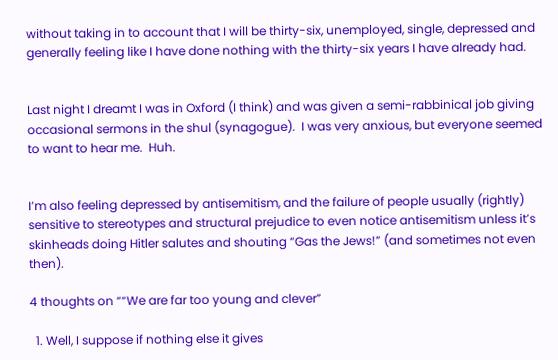without taking in to account that I will be thirty-six, unemployed, single, depressed and generally feeling like I have done nothing with the thirty-six years I have already had.


Last night I dreamt I was in Oxford (I think) and was given a semi-rabbinical job giving occasional sermons in the shul (synagogue).  I was very anxious, but everyone seemed to want to hear me.  Huh.


I’m also feeling depressed by antisemitism, and the failure of people usually (rightly) sensitive to stereotypes and structural prejudice to even notice antisemitism unless it’s skinheads doing Hitler salutes and shouting “Gas the Jews!” (and sometimes not even then).

4 thoughts on ““We are far too young and clever”

  1. Well, I suppose if nothing else it gives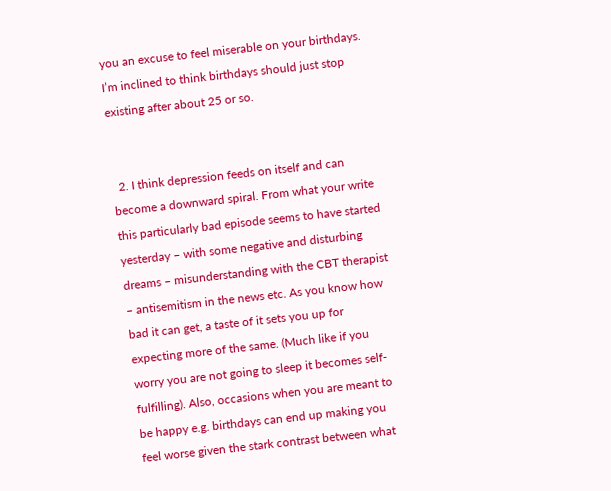you an excuse to feel miserable on your birthdays. I’m inclined to think birthdays should just stop existing after about 25 or so.


  2. I think depression feeds on itself and can become a downward spiral. From what your write this particularly bad episode seems to have started yesterday – with some negative and disturbing dreams – misunderstanding with the CBT therapist – antisemitism in the news etc. As you know how bad it can get, a taste of it sets you up for expecting more of the same. (Much like if you worry you are not going to sleep it becomes self-fulfilling). Also, occasions when you are meant to be happy e.g. birthdays can end up making you feel worse given the stark contrast between what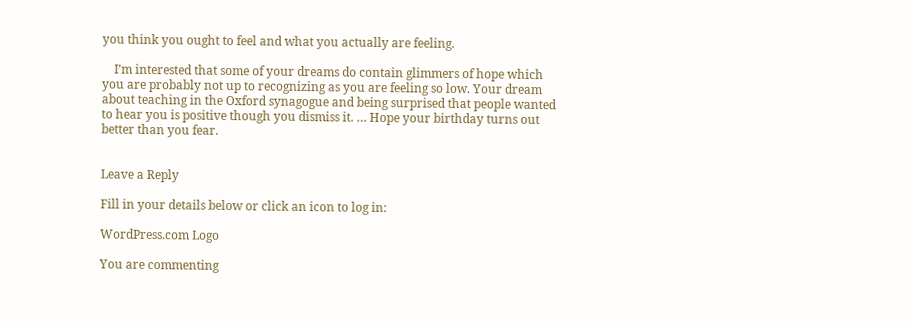you think you ought to feel and what you actually are feeling.

    I’m interested that some of your dreams do contain glimmers of hope which you are probably not up to recognizing as you are feeling so low. Your dream about teaching in the Oxford synagogue and being surprised that people wanted to hear you is positive though you dismiss it. … Hope your birthday turns out better than you fear.


Leave a Reply

Fill in your details below or click an icon to log in:

WordPress.com Logo

You are commenting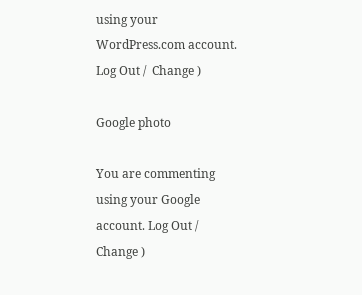using your WordPress.com account. Log Out /  Change )

Google photo

You are commenting using your Google account. Log Out /  Change )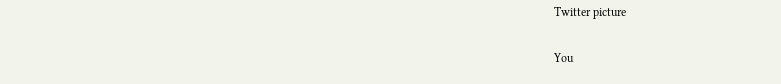Twitter picture

You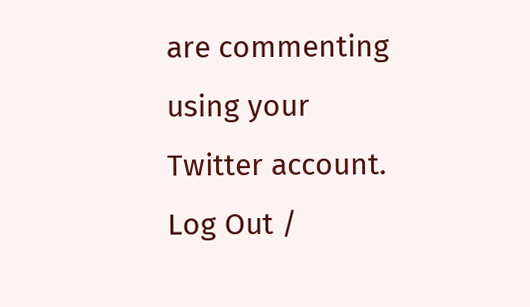are commenting using your Twitter account. Log Out /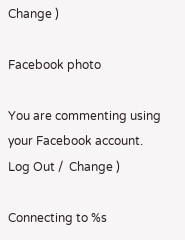Change )

Facebook photo

You are commenting using your Facebook account. Log Out /  Change )

Connecting to %s